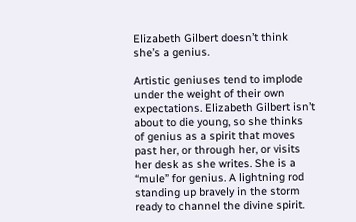Elizabeth Gilbert doesn’t think she’s a genius.

Artistic geniuses tend to implode under the weight of their own expectations. Elizabeth Gilbert isn’t about to die young, so she thinks of genius as a spirit that moves past her, or through her, or visits her desk as she writes. She is a “mule” for genius. A lightning rod standing up bravely in the storm ready to channel the divine spirit.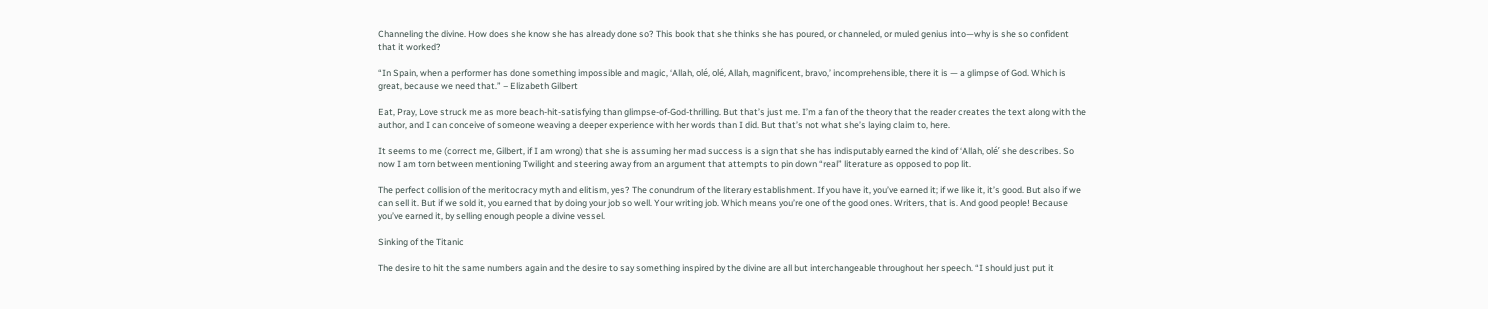Channeling the divine. How does she know she has already done so? This book that she thinks she has poured, or channeled, or muled genius into—why is she so confident that it worked?

“In Spain, when a performer has done something impossible and magic, ‘Allah, olé, olé, Allah, magnificent, bravo,’ incomprehensible, there it is — a glimpse of God. Which is great, because we need that.” – Elizabeth Gilbert

Eat, Pray, Love struck me as more beach-hit-satisfying than glimpse-of-God-thrilling. But that’s just me. I’m a fan of the theory that the reader creates the text along with the author, and I can conceive of someone weaving a deeper experience with her words than I did. But that’s not what she’s laying claim to, here.

It seems to me (correct me, Gilbert, if I am wrong) that she is assuming her mad success is a sign that she has indisputably earned the kind of ‘Allah, olé’ she describes. So now I am torn between mentioning Twilight and steering away from an argument that attempts to pin down “real” literature as opposed to pop lit.

The perfect collision of the meritocracy myth and elitism, yes? The conundrum of the literary establishment. If you have it, you’ve earned it; if we like it, it’s good. But also if we can sell it. But if we sold it, you earned that by doing your job so well. Your writing job. Which means you’re one of the good ones. Writers, that is. And good people! Because you’ve earned it, by selling enough people a divine vessel.

Sinking of the Titanic

The desire to hit the same numbers again and the desire to say something inspired by the divine are all but interchangeable throughout her speech. “I should just put it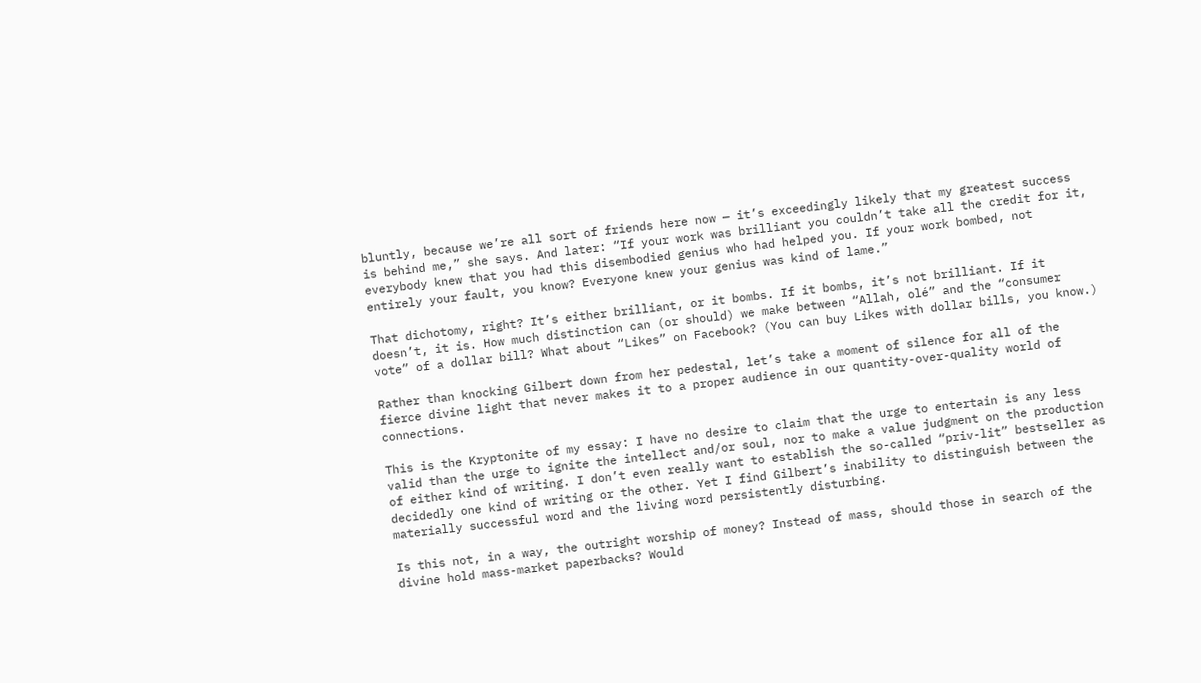bluntly, because we’re all sort of friends here now — it’s exceedingly likely that my greatest success is behind me,” she says. And later: “If your work was brilliant you couldn’t take all the credit for it, everybody knew that you had this disembodied genius who had helped you. If your work bombed, not entirely your fault, you know? Everyone knew your genius was kind of lame.”

That dichotomy, right? It’s either brilliant, or it bombs. If it bombs, it’s not brilliant. If it doesn’t, it is. How much distinction can (or should) we make between “Allah, olé” and the “consumer vote” of a dollar bill? What about “Likes” on Facebook? (You can buy Likes with dollar bills, you know.)

Rather than knocking Gilbert down from her pedestal, let’s take a moment of silence for all of the fierce divine light that never makes it to a proper audience in our quantity-over-quality world of connections.

This is the Kryptonite of my essay: I have no desire to claim that the urge to entertain is any less valid than the urge to ignite the intellect and/or soul, nor to make a value judgment on the production of either kind of writing. I don’t even really want to establish the so-called “priv-lit” bestseller as decidedly one kind of writing or the other. Yet I find Gilbert’s inability to distinguish between the materially successful word and the living word persistently disturbing.

Is this not, in a way, the outright worship of money? Instead of mass, should those in search of the divine hold mass-market paperbacks? Would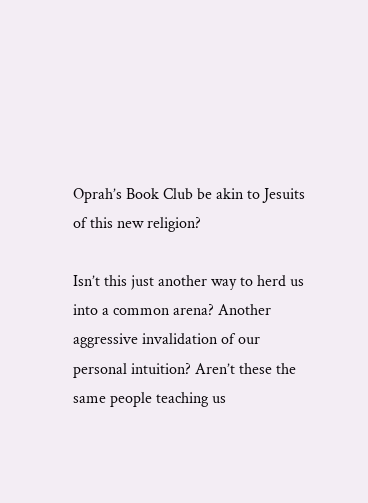Oprah’s Book Club be akin to Jesuits of this new religion?

Isn’t this just another way to herd us into a common arena? Another aggressive invalidation of our personal intuition? Aren’t these the same people teaching us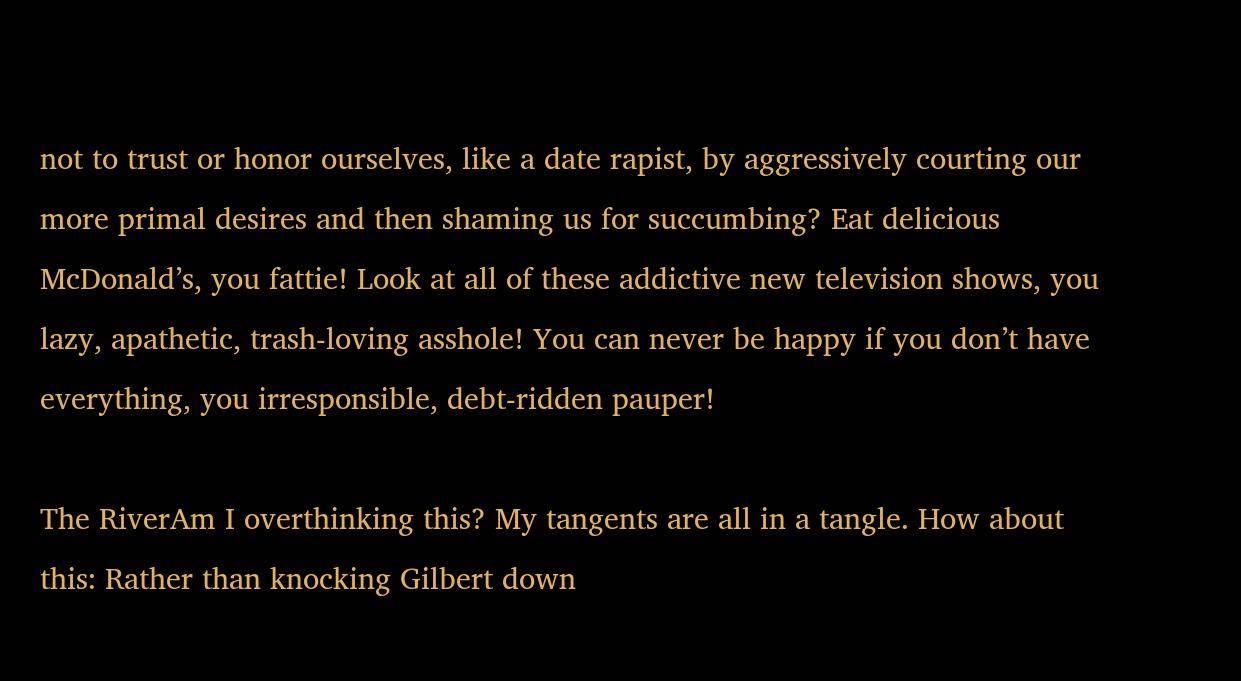not to trust or honor ourselves, like a date rapist, by aggressively courting our more primal desires and then shaming us for succumbing? Eat delicious McDonald’s, you fattie! Look at all of these addictive new television shows, you lazy, apathetic, trash-loving asshole! You can never be happy if you don’t have everything, you irresponsible, debt-ridden pauper!

The RiverAm I overthinking this? My tangents are all in a tangle. How about this: Rather than knocking Gilbert down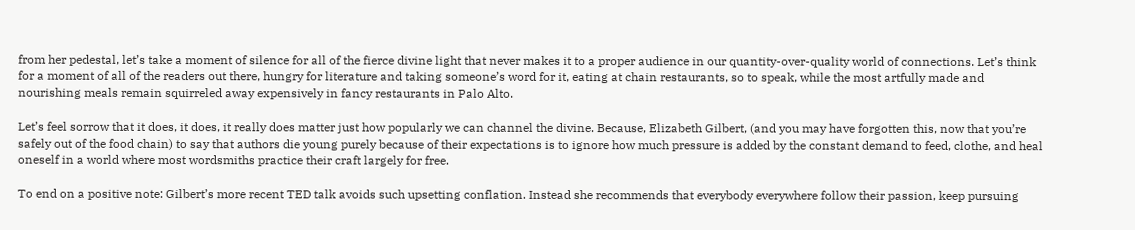from her pedestal, let’s take a moment of silence for all of the fierce divine light that never makes it to a proper audience in our quantity-over-quality world of connections. Let’s think for a moment of all of the readers out there, hungry for literature and taking someone’s word for it, eating at chain restaurants, so to speak, while the most artfully made and nourishing meals remain squirreled away expensively in fancy restaurants in Palo Alto.

Let’s feel sorrow that it does, it does, it really does matter just how popularly we can channel the divine. Because, Elizabeth Gilbert, (and you may have forgotten this, now that you’re safely out of the food chain) to say that authors die young purely because of their expectations is to ignore how much pressure is added by the constant demand to feed, clothe, and heal oneself in a world where most wordsmiths practice their craft largely for free.

To end on a positive note: Gilbert’s more recent TED talk avoids such upsetting conflation. Instead she recommends that everybody everywhere follow their passion, keep pursuing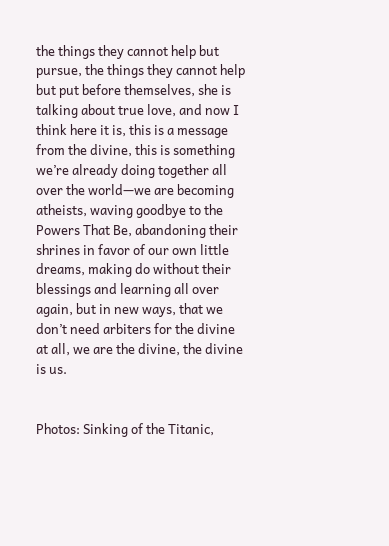the things they cannot help but pursue, the things they cannot help but put before themselves, she is talking about true love, and now I think here it is, this is a message from the divine, this is something we’re already doing together all over the world—we are becoming atheists, waving goodbye to the Powers That Be, abandoning their shrines in favor of our own little dreams, making do without their blessings and learning all over again, but in new ways, that we don’t need arbiters for the divine at all, we are the divine, the divine is us.


Photos: Sinking of the Titanic,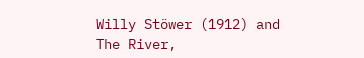Willy Stöwer (1912) and The River,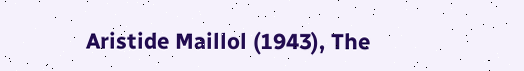Aristide Maillol (1943), The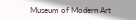Museum of Modern Art